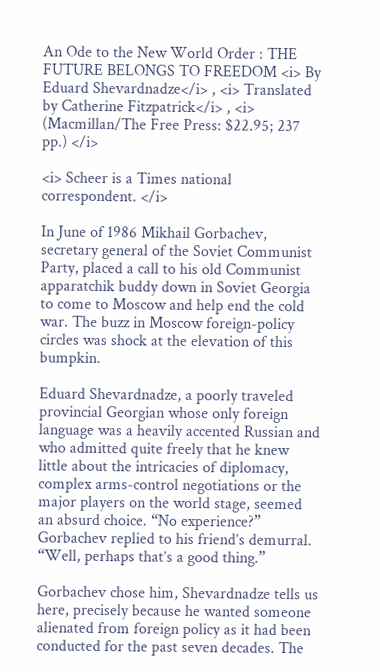An Ode to the New World Order : THE FUTURE BELONGS TO FREEDOM <i> By Eduard Shevardnadze</i> , <i> Translated by Catherine Fitzpatrick</i> , <i> (Macmillan/The Free Press: $22.95; 237 pp.) </i>

<i> Scheer is a Times national correspondent. </i>

In June of 1986 Mikhail Gorbachev, secretary general of the Soviet Communist Party, placed a call to his old Communist apparatchik buddy down in Soviet Georgia to come to Moscow and help end the cold war. The buzz in Moscow foreign-policy circles was shock at the elevation of this bumpkin.

Eduard Shevardnadze, a poorly traveled provincial Georgian whose only foreign language was a heavily accented Russian and who admitted quite freely that he knew little about the intricacies of diplomacy, complex arms-control negotiations or the major players on the world stage, seemed an absurd choice. “No experience?” Gorbachev replied to his friend’s demurral. “Well, perhaps that’s a good thing.”

Gorbachev chose him, Shevardnadze tells us here, precisely because he wanted someone alienated from foreign policy as it had been conducted for the past seven decades. The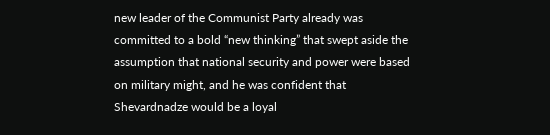new leader of the Communist Party already was committed to a bold “new thinking” that swept aside the assumption that national security and power were based on military might, and he was confident that Shevardnadze would be a loyal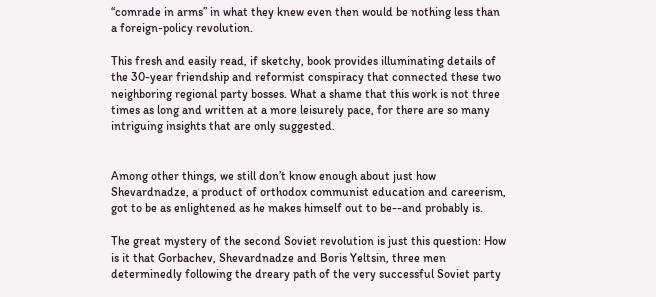“comrade in arms” in what they knew even then would be nothing less than a foreign-policy revolution.

This fresh and easily read, if sketchy, book provides illuminating details of the 30-year friendship and reformist conspiracy that connected these two neighboring regional party bosses. What a shame that this work is not three times as long and written at a more leisurely pace, for there are so many intriguing insights that are only suggested.


Among other things, we still don’t know enough about just how Shevardnadze, a product of orthodox communist education and careerism, got to be as enlightened as he makes himself out to be--and probably is.

The great mystery of the second Soviet revolution is just this question: How is it that Gorbachev, Shevardnadze and Boris Yeltsin, three men determinedly following the dreary path of the very successful Soviet party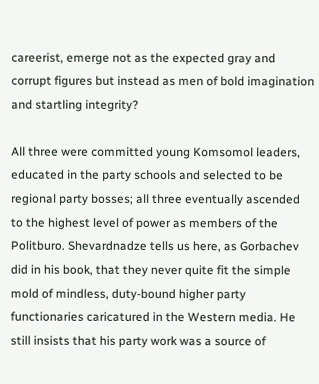careerist, emerge not as the expected gray and corrupt figures but instead as men of bold imagination and startling integrity?

All three were committed young Komsomol leaders, educated in the party schools and selected to be regional party bosses; all three eventually ascended to the highest level of power as members of the Politburo. Shevardnadze tells us here, as Gorbachev did in his book, that they never quite fit the simple mold of mindless, duty-bound higher party functionaries caricatured in the Western media. He still insists that his party work was a source of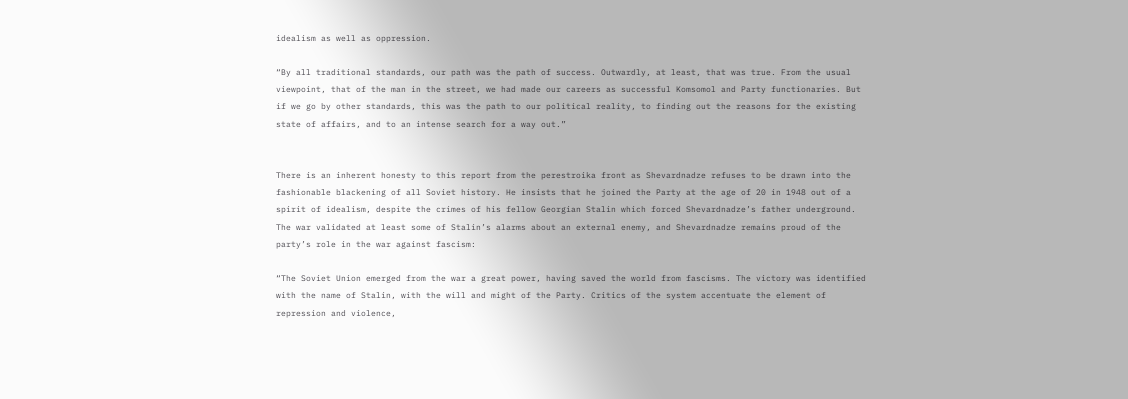idealism as well as oppression.

“By all traditional standards, our path was the path of success. Outwardly, at least, that was true. From the usual viewpoint, that of the man in the street, we had made our careers as successful Komsomol and Party functionaries. But if we go by other standards, this was the path to our political reality, to finding out the reasons for the existing state of affairs, and to an intense search for a way out.”


There is an inherent honesty to this report from the perestroika front as Shevardnadze refuses to be drawn into the fashionable blackening of all Soviet history. He insists that he joined the Party at the age of 20 in 1948 out of a spirit of idealism, despite the crimes of his fellow Georgian Stalin which forced Shevardnadze’s father underground. The war validated at least some of Stalin’s alarms about an external enemy, and Shevardnadze remains proud of the party’s role in the war against fascism:

“The Soviet Union emerged from the war a great power, having saved the world from fascisms. The victory was identified with the name of Stalin, with the will and might of the Party. Critics of the system accentuate the element of repression and violence,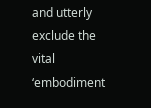and utterly exclude the vital ‘embodiment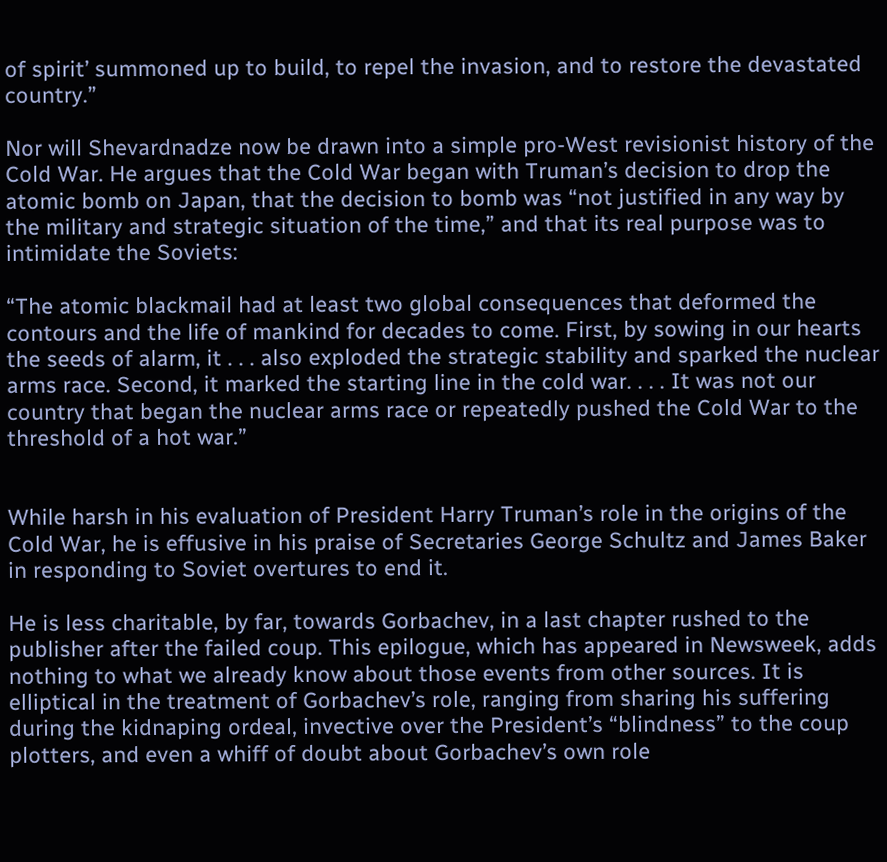of spirit’ summoned up to build, to repel the invasion, and to restore the devastated country.”

Nor will Shevardnadze now be drawn into a simple pro-West revisionist history of the Cold War. He argues that the Cold War began with Truman’s decision to drop the atomic bomb on Japan, that the decision to bomb was “not justified in any way by the military and strategic situation of the time,” and that its real purpose was to intimidate the Soviets:

“The atomic blackmail had at least two global consequences that deformed the contours and the life of mankind for decades to come. First, by sowing in our hearts the seeds of alarm, it . . . also exploded the strategic stability and sparked the nuclear arms race. Second, it marked the starting line in the cold war. . . . It was not our country that began the nuclear arms race or repeatedly pushed the Cold War to the threshold of a hot war.”


While harsh in his evaluation of President Harry Truman’s role in the origins of the Cold War, he is effusive in his praise of Secretaries George Schultz and James Baker in responding to Soviet overtures to end it.

He is less charitable, by far, towards Gorbachev, in a last chapter rushed to the publisher after the failed coup. This epilogue, which has appeared in Newsweek, adds nothing to what we already know about those events from other sources. It is elliptical in the treatment of Gorbachev’s role, ranging from sharing his suffering during the kidnaping ordeal, invective over the President’s “blindness” to the coup plotters, and even a whiff of doubt about Gorbachev’s own role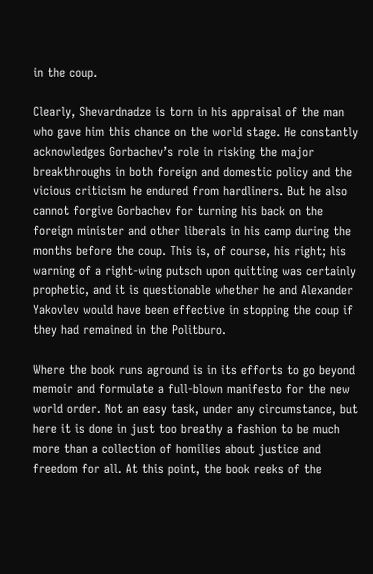in the coup.

Clearly, Shevardnadze is torn in his appraisal of the man who gave him this chance on the world stage. He constantly acknowledges Gorbachev’s role in risking the major breakthroughs in both foreign and domestic policy and the vicious criticism he endured from hardliners. But he also cannot forgive Gorbachev for turning his back on the foreign minister and other liberals in his camp during the months before the coup. This is, of course, his right; his warning of a right-wing putsch upon quitting was certainly prophetic, and it is questionable whether he and Alexander Yakovlev would have been effective in stopping the coup if they had remained in the Politburo.

Where the book runs aground is in its efforts to go beyond memoir and formulate a full-blown manifesto for the new world order. Not an easy task, under any circumstance, but here it is done in just too breathy a fashion to be much more than a collection of homilies about justice and freedom for all. At this point, the book reeks of the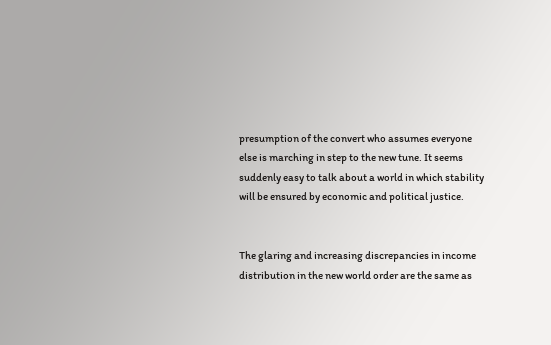presumption of the convert who assumes everyone else is marching in step to the new tune. It seems suddenly easy to talk about a world in which stability will be ensured by economic and political justice.


The glaring and increasing discrepancies in income distribution in the new world order are the same as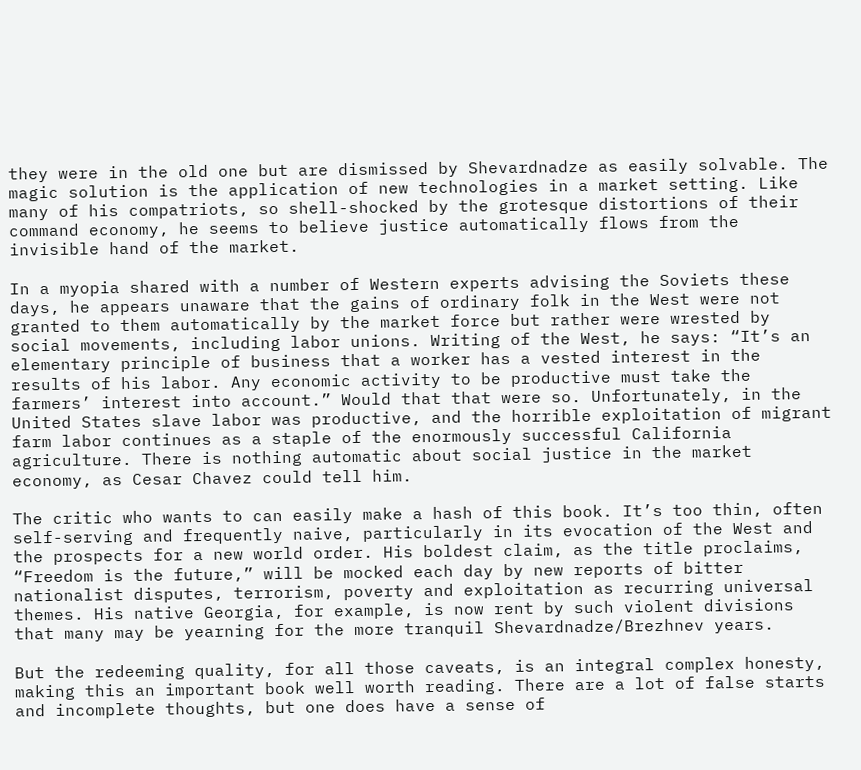they were in the old one but are dismissed by Shevardnadze as easily solvable. The magic solution is the application of new technologies in a market setting. Like many of his compatriots, so shell-shocked by the grotesque distortions of their command economy, he seems to believe justice automatically flows from the invisible hand of the market.

In a myopia shared with a number of Western experts advising the Soviets these days, he appears unaware that the gains of ordinary folk in the West were not granted to them automatically by the market force but rather were wrested by social movements, including labor unions. Writing of the West, he says: “It’s an elementary principle of business that a worker has a vested interest in the results of his labor. Any economic activity to be productive must take the farmers’ interest into account.” Would that that were so. Unfortunately, in the United States slave labor was productive, and the horrible exploitation of migrant farm labor continues as a staple of the enormously successful California agriculture. There is nothing automatic about social justice in the market economy, as Cesar Chavez could tell him.

The critic who wants to can easily make a hash of this book. It’s too thin, often self-serving and frequently naive, particularly in its evocation of the West and the prospects for a new world order. His boldest claim, as the title proclaims, “Freedom is the future,” will be mocked each day by new reports of bitter nationalist disputes, terrorism, poverty and exploitation as recurring universal themes. His native Georgia, for example, is now rent by such violent divisions that many may be yearning for the more tranquil Shevardnadze/Brezhnev years.

But the redeeming quality, for all those caveats, is an integral complex honesty, making this an important book well worth reading. There are a lot of false starts and incomplete thoughts, but one does have a sense of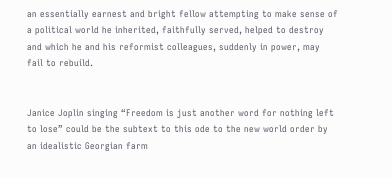an essentially earnest and bright fellow attempting to make sense of a political world he inherited, faithfully served, helped to destroy and which he and his reformist colleagues, suddenly in power, may fail to rebuild.


Janice Joplin singing “Freedom is just another word for nothing left to lose” could be the subtext to this ode to the new world order by an idealistic Georgian farm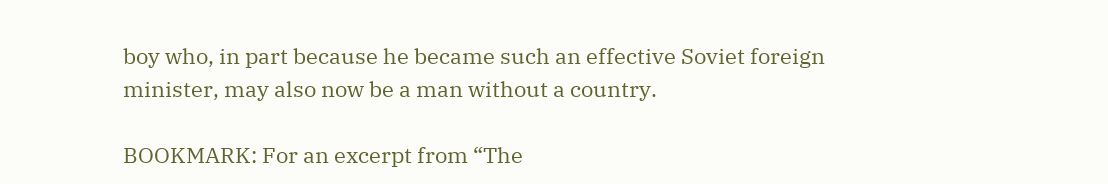boy who, in part because he became such an effective Soviet foreign minister, may also now be a man without a country.

BOOKMARK: For an excerpt from “The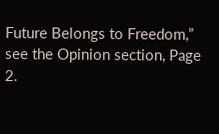Future Belongs to Freedom,” see the Opinion section, Page 2.